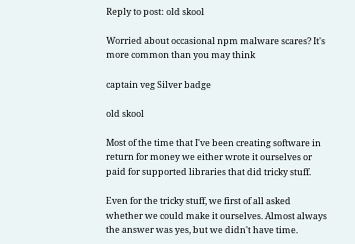Reply to post: old skool

Worried about occasional npm malware scares? It's more common than you may think

captain veg Silver badge

old skool

Most of the time that I've been creating software in return for money we either wrote it ourselves or paid for supported libraries that did tricky stuff.

Even for the tricky stuff, we first of all asked whether we could make it ourselves. Almost always the answer was yes, but we didn't have time.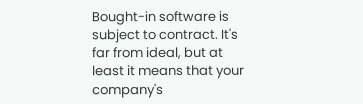Bought-in software is subject to contract. It's far from ideal, but at least it means that your company's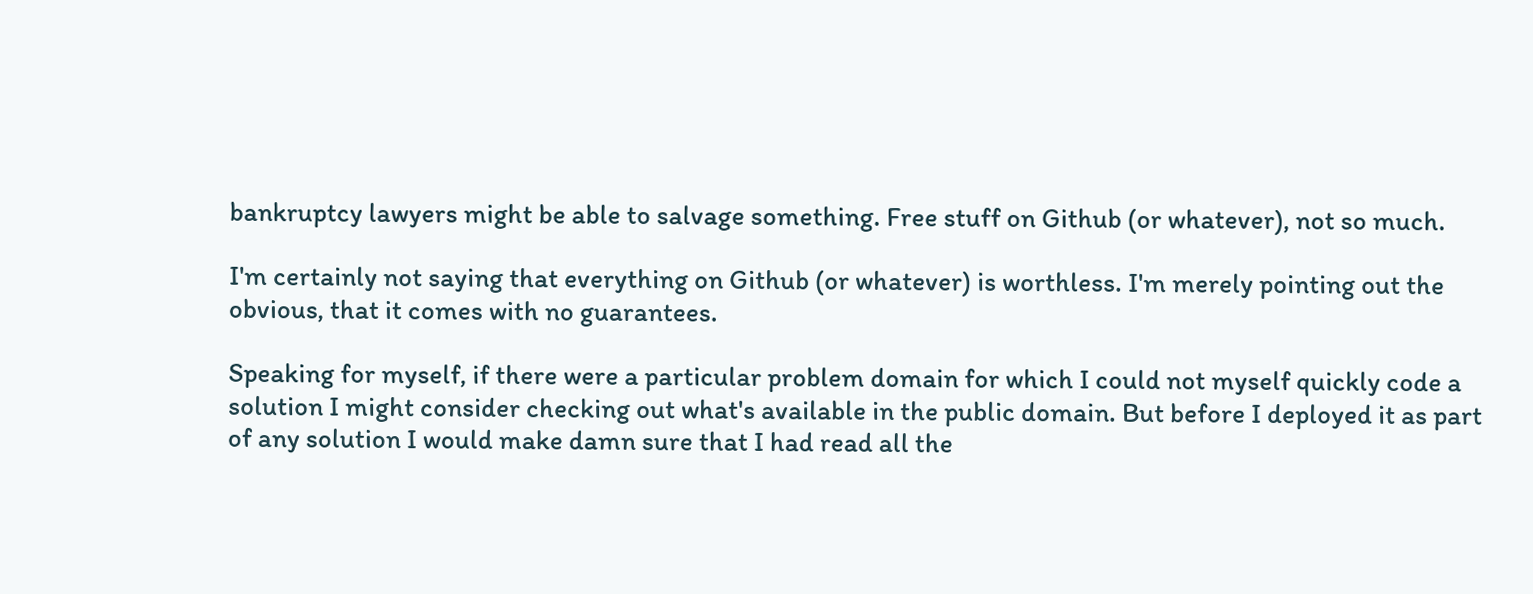bankruptcy lawyers might be able to salvage something. Free stuff on Github (or whatever), not so much.

I'm certainly not saying that everything on Github (or whatever) is worthless. I'm merely pointing out the obvious, that it comes with no guarantees.

Speaking for myself, if there were a particular problem domain for which I could not myself quickly code a solution I might consider checking out what's available in the public domain. But before I deployed it as part of any solution I would make damn sure that I had read all the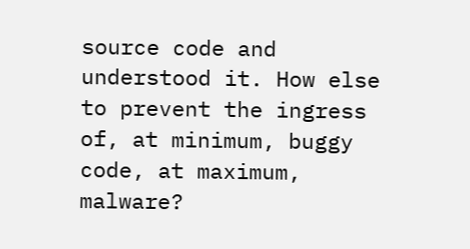source code and understood it. How else to prevent the ingress of, at minimum, buggy code, at maximum, malware?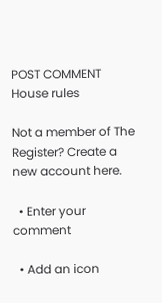POST COMMENT House rules

Not a member of The Register? Create a new account here.

  • Enter your comment

  • Add an icon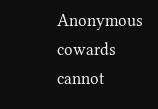Anonymous cowards cannot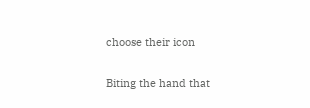choose their icon

Biting the hand that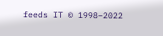feeds IT © 1998–2022